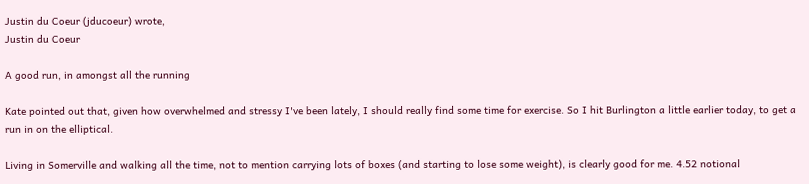Justin du Coeur (jducoeur) wrote,
Justin du Coeur

A good run, in amongst all the running

Kate pointed out that, given how overwhelmed and stressy I've been lately, I should really find some time for exercise. So I hit Burlington a little earlier today, to get a run in on the elliptical.

Living in Somerville and walking all the time, not to mention carrying lots of boxes (and starting to lose some weight), is clearly good for me. 4.52 notional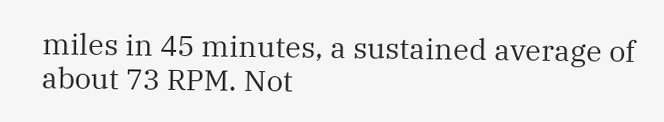miles in 45 minutes, a sustained average of about 73 RPM. Not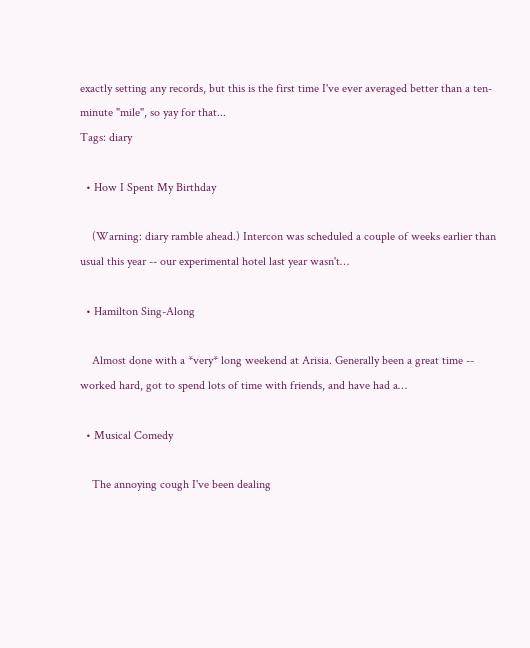exactly setting any records, but this is the first time I've ever averaged better than a ten-minute "mile", so yay for that...
Tags: diary

  • How I Spent My Birthday

    (Warning: diary ramble ahead.) Intercon was scheduled a couple of weeks earlier than usual this year -- our experimental hotel last year wasn't…

  • Hamilton Sing-Along

    Almost done with a *very* long weekend at Arisia. Generally been a great time -- worked hard, got to spend lots of time with friends, and have had a…

  • Musical Comedy

    The annoying cough I've been dealing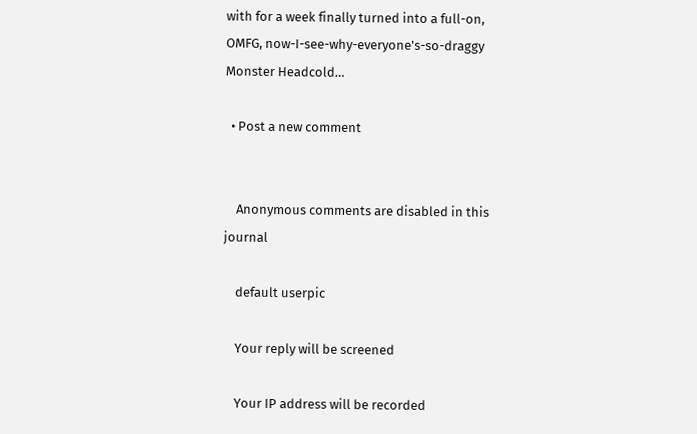with for a week finally turned into a full-on, OMFG, now-I-see-why-everyone's-so-draggy Monster Headcold…

  • Post a new comment


    Anonymous comments are disabled in this journal

    default userpic

    Your reply will be screened

    Your IP address will be recorded